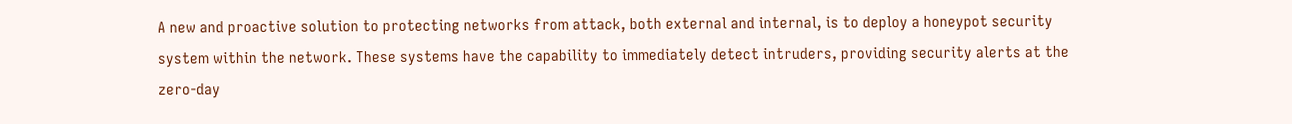A new and proactive solution to protecting networks from attack, both external and internal, is to deploy a honeypot security system within the network. These systems have the capability to immediately detect intruders, providing security alerts at the zero-day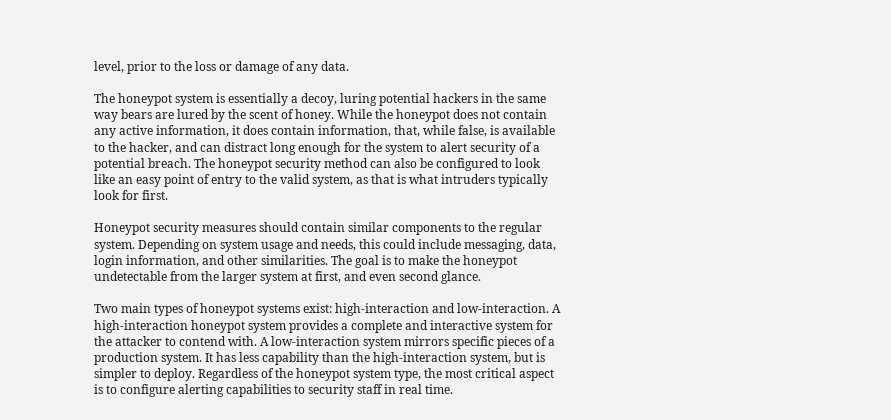level, prior to the loss or damage of any data.

The honeypot system is essentially a decoy, luring potential hackers in the same way bears are lured by the scent of honey. While the honeypot does not contain any active information, it does contain information, that, while false, is available to the hacker, and can distract long enough for the system to alert security of a potential breach. The honeypot security method can also be configured to look like an easy point of entry to the valid system, as that is what intruders typically look for first.

Honeypot security measures should contain similar components to the regular system. Depending on system usage and needs, this could include messaging, data, login information, and other similarities. The goal is to make the honeypot undetectable from the larger system at first, and even second glance.

Two main types of honeypot systems exist: high-interaction and low-interaction. A high-interaction honeypot system provides a complete and interactive system for the attacker to contend with. A low-interaction system mirrors specific pieces of a production system. It has less capability than the high-interaction system, but is simpler to deploy. Regardless of the honeypot system type, the most critical aspect is to configure alerting capabilities to security staff in real time.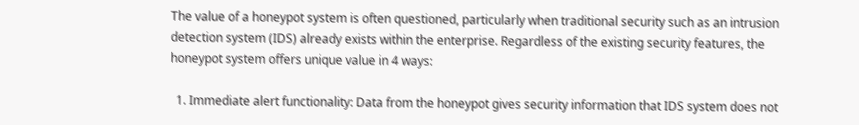The value of a honeypot system is often questioned, particularly when traditional security such as an intrusion detection system (IDS) already exists within the enterprise. Regardless of the existing security features, the honeypot system offers unique value in 4 ways:

  1. Immediate alert functionality: Data from the honeypot gives security information that IDS system does not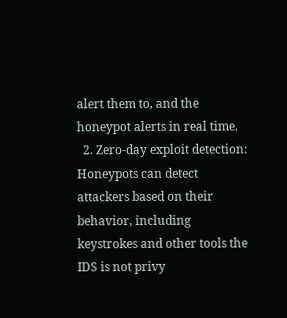alert them to, and the honeypot alerts in real time.
  2. Zero-day exploit detection: Honeypots can detect attackers based on their behavior, including keystrokes and other tools the IDS is not privy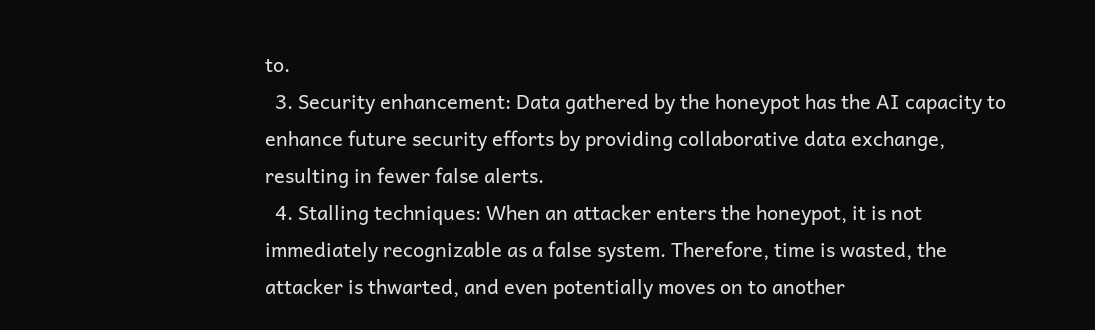to.
  3. Security enhancement: Data gathered by the honeypot has the AI capacity to enhance future security efforts by providing collaborative data exchange, resulting in fewer false alerts.
  4. Stalling techniques: When an attacker enters the honeypot, it is not immediately recognizable as a false system. Therefore, time is wasted, the attacker is thwarted, and even potentially moves on to another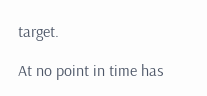target.

At no point in time has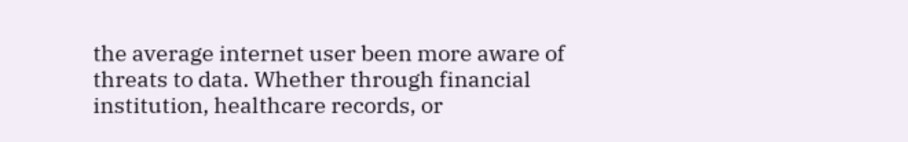the average internet user been more aware of threats to data. Whether through financial institution, healthcare records, or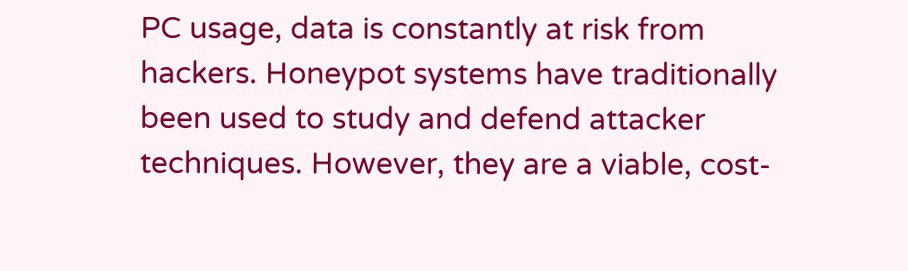PC usage, data is constantly at risk from hackers. Honeypot systems have traditionally been used to study and defend attacker techniques. However, they are a viable, cost-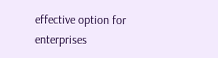effective option for enterprises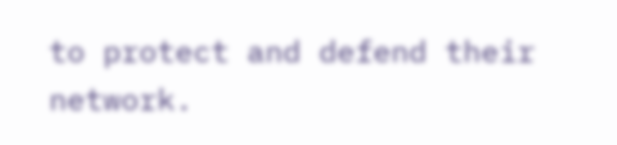to protect and defend their network.